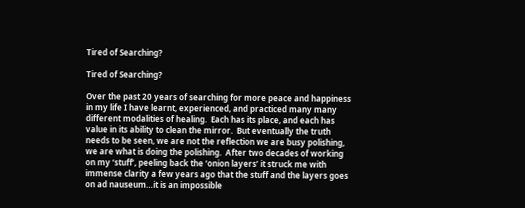Tired of Searching?

Tired of Searching?

Over the past 20 years of searching for more peace and happiness in my life I have learnt, experienced, and practiced many many different modalities of healing.  Each has its place, and each has value in its ability to clean the mirror.  But eventually the truth needs to be seen, we are not the reflection we are busy polishing, we are what is doing the polishing.  After two decades of working on my ‘stuff’, peeling back the ‘onion layers’ it struck me with immense clarity a few years ago that the stuff and the layers goes on ad nauseum…it is an impossible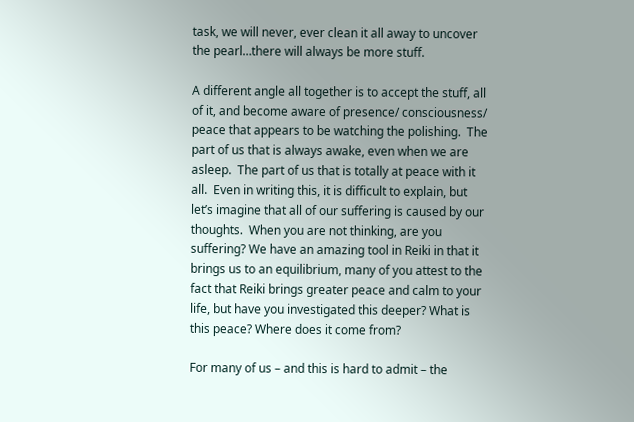task, we will never, ever clean it all away to uncover the pearl…there will always be more stuff.

A different angle all together is to accept the stuff, all of it, and become aware of presence/ consciousness/ peace that appears to be watching the polishing.  The part of us that is always awake, even when we are asleep.  The part of us that is totally at peace with it all.  Even in writing this, it is difficult to explain, but let’s imagine that all of our suffering is caused by our thoughts.  When you are not thinking, are you suffering? We have an amazing tool in Reiki in that it brings us to an equilibrium, many of you attest to the fact that Reiki brings greater peace and calm to your life, but have you investigated this deeper? What is this peace? Where does it come from?

For many of us – and this is hard to admit – the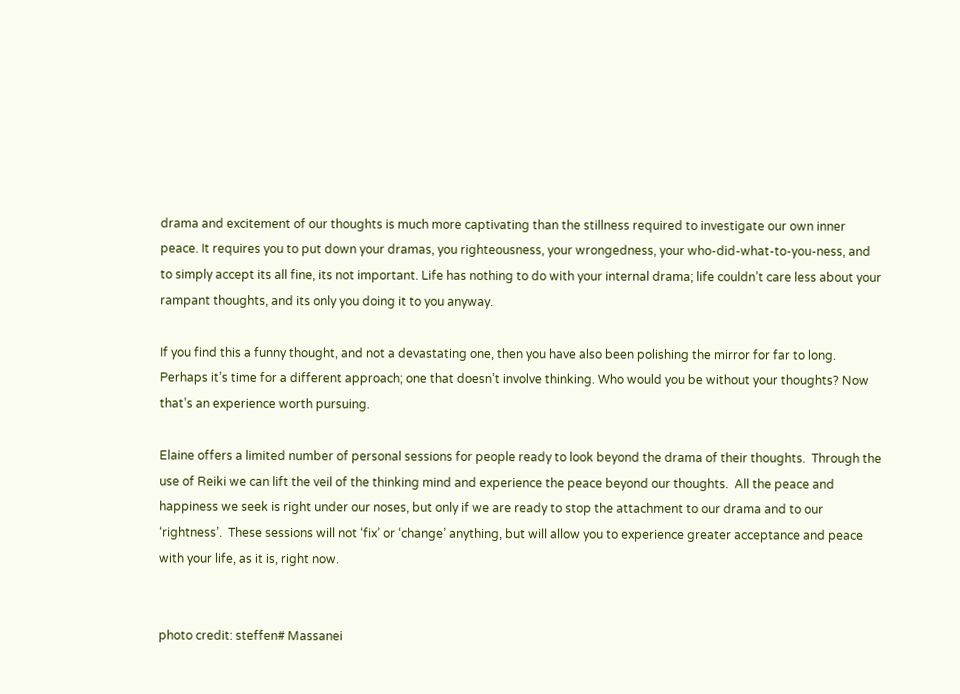drama and excitement of our thoughts is much more captivating than the stillness required to investigate our own inner peace. It requires you to put down your dramas, you righteousness, your wrongedness, your who-did-what-to-you-ness, and to simply accept its all fine, its not important. Life has nothing to do with your internal drama; life couldn’t care less about your rampant thoughts, and its only you doing it to you anyway.

If you find this a funny thought, and not a devastating one, then you have also been polishing the mirror for far to long. Perhaps it’s time for a different approach; one that doesn’t involve thinking. Who would you be without your thoughts? Now that’s an experience worth pursuing.

Elaine offers a limited number of personal sessions for people ready to look beyond the drama of their thoughts.  Through the use of Reiki we can lift the veil of the thinking mind and experience the peace beyond our thoughts.  All the peace and happiness we seek is right under our noses, but only if we are ready to stop the attachment to our drama and to our ‘rightness’.  These sessions will not ‘fix’ or ‘change’ anything, but will allow you to experience greater acceptance and peace with your life, as it is, right now.


photo credit: steffen# Massanei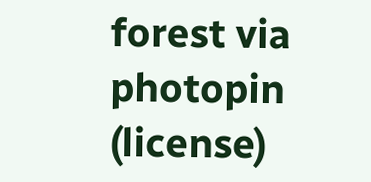forest via photopin (license)